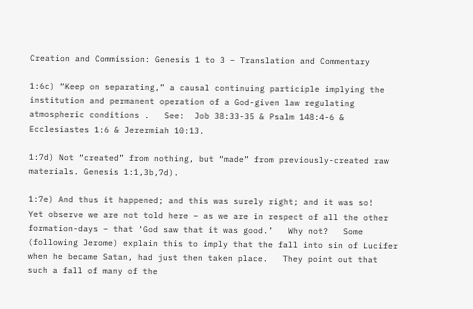Creation and Commission: Genesis 1 to 3 – Translation and Commentary

1:6c) “Keep on separating,” a causal continuing participle implying the institution and permanent operation of a God-given law regulating atmospheric conditions .   See:  Job 38:33-35 & Psalm 148:4-6 & Ecclesiastes 1:6 & Jerermiah 10:13.

1:7d) Not “created” from nothing, but “made” from previously-created raw materials. Genesis 1:1,3b,7d).

1:7e) And thus it happened; and this was surely right; and it was so!   Yet observe we are not told here – as we are in respect of all the other formation-days – that ‘God saw that it was good.’   Why not?   Some (following Jerome) explain this to imply that the fall into sin of Lucifer when he became Satan, had just then taken place.   They point out that such a fall of many of the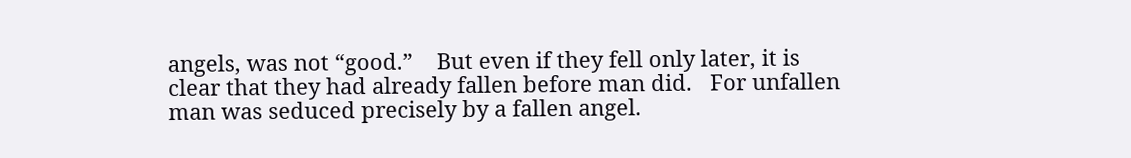angels, was not “good.”    But even if they fell only later, it is clear that they had already fallen before man did.   For unfallen man was seduced precisely by a fallen angel.